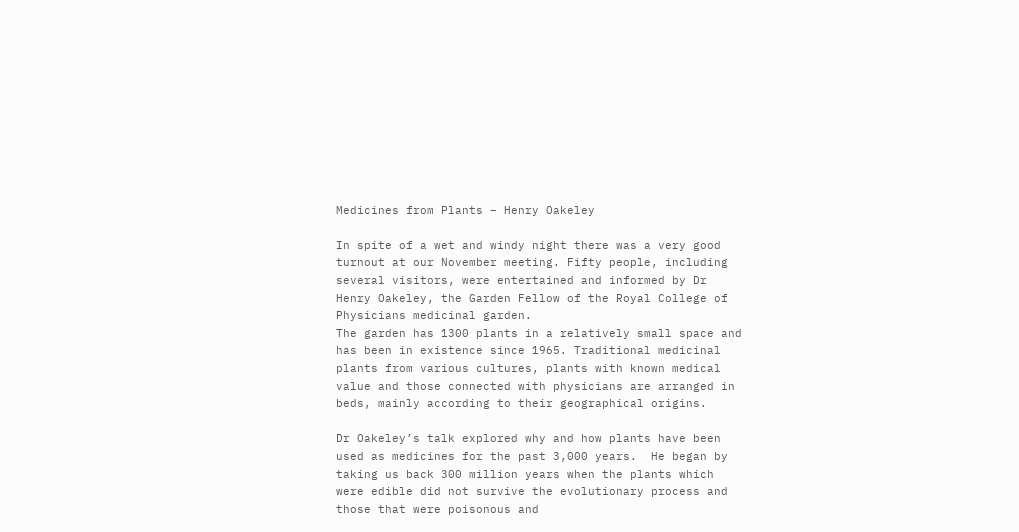Medicines from Plants – Henry Oakeley

In spite of a wet and windy night there was a very good turnout at our November meeting. Fifty people, including several visitors, were entertained and informed by Dr Henry Oakeley, the Garden Fellow of the Royal College of Physicians medicinal garden.
The garden has 1300 plants in a relatively small space and has been in existence since 1965. Traditional medicinal plants from various cultures, plants with known medical value and those connected with physicians are arranged in beds, mainly according to their geographical origins.

Dr Oakeley’s talk explored why and how plants have been used as medicines for the past 3,000 years.  He began by taking us back 300 million years when the plants which were edible did not survive the evolutionary process and those that were poisonous and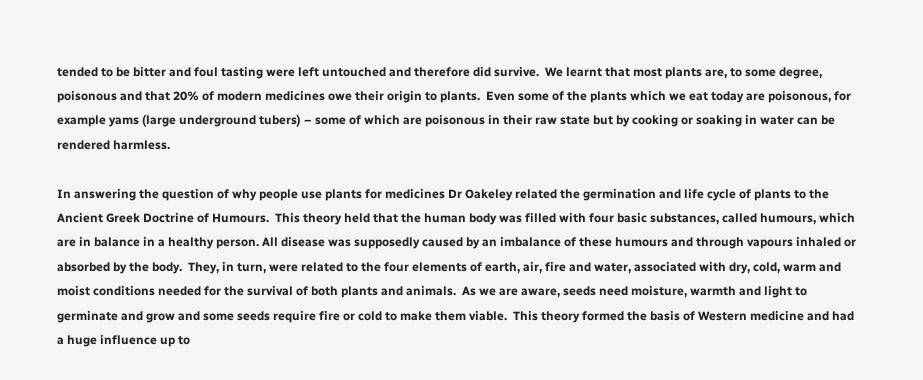tended to be bitter and foul tasting were left untouched and therefore did survive.  We learnt that most plants are, to some degree, poisonous and that 20% of modern medicines owe their origin to plants.  Even some of the plants which we eat today are poisonous, for example yams (large underground tubers) – some of which are poisonous in their raw state but by cooking or soaking in water can be rendered harmless.

In answering the question of why people use plants for medicines Dr Oakeley related the germination and life cycle of plants to the Ancient Greek Doctrine of Humours.  This theory held that the human body was filled with four basic substances, called humours, which are in balance in a healthy person. All disease was supposedly caused by an imbalance of these humours and through vapours inhaled or absorbed by the body.  They, in turn, were related to the four elements of earth, air, fire and water, associated with dry, cold, warm and moist conditions needed for the survival of both plants and animals.  As we are aware, seeds need moisture, warmth and light to germinate and grow and some seeds require fire or cold to make them viable.  This theory formed the basis of Western medicine and had a huge influence up to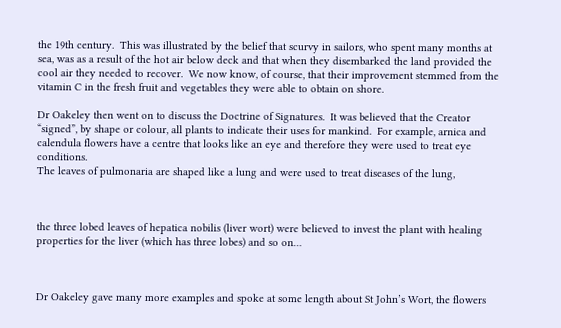the 19th century.  This was illustrated by the belief that scurvy in sailors, who spent many months at sea, was as a result of the hot air below deck and that when they disembarked the land provided the cool air they needed to recover.  We now know, of course, that their improvement stemmed from the vitamin C in the fresh fruit and vegetables they were able to obtain on shore.

Dr Oakeley then went on to discuss the Doctrine of Signatures.  It was believed that the Creator “signed”, by shape or colour, all plants to indicate their uses for mankind.  For example, arnica and calendula flowers have a centre that looks like an eye and therefore they were used to treat eye conditions.
The leaves of pulmonaria are shaped like a lung and were used to treat diseases of the lung,



the three lobed leaves of hepatica nobilis (liver wort) were believed to invest the plant with healing properties for the liver (which has three lobes) and so on…



Dr Oakeley gave many more examples and spoke at some length about St John’s Wort, the flowers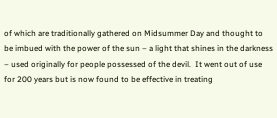of which are traditionally gathered on Midsummer Day and thought to be imbued with the power of the sun – a light that shines in the darkness – used originally for people possessed of the devil.  It went out of use for 200 years but is now found to be effective in treating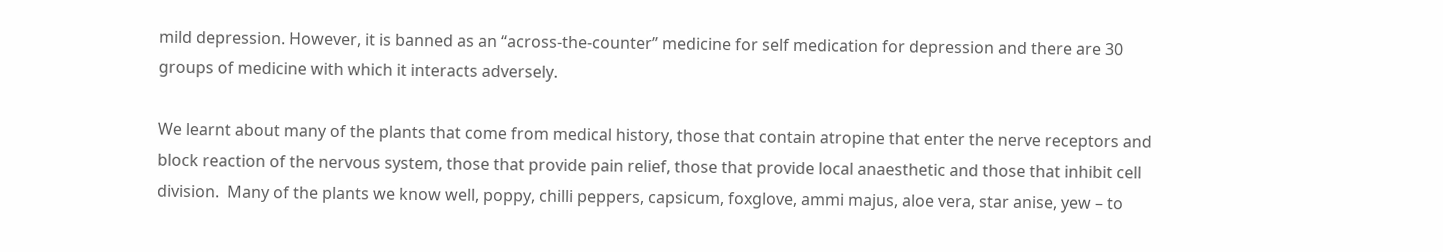mild depression. However, it is banned as an “across-the-counter” medicine for self medication for depression and there are 30 groups of medicine with which it interacts adversely.

We learnt about many of the plants that come from medical history, those that contain atropine that enter the nerve receptors and block reaction of the nervous system, those that provide pain relief, those that provide local anaesthetic and those that inhibit cell division.  Many of the plants we know well, poppy, chilli peppers, capsicum, foxglove, ammi majus, aloe vera, star anise, yew – to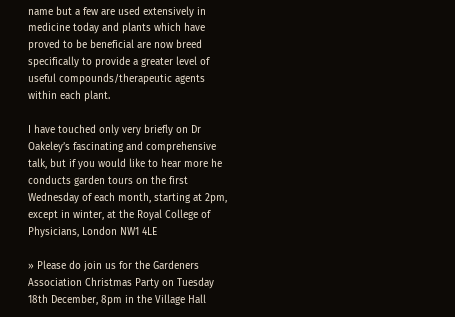name but a few are used extensively in medicine today and plants which have proved to be beneficial are now breed specifically to provide a greater level of useful compounds/therapeutic agents within each plant.

I have touched only very briefly on Dr Oakeley’s fascinating and comprehensive talk, but if you would like to hear more he conducts garden tours on the first Wednesday of each month, starting at 2pm, except in winter, at the Royal College of Physicians, London NW1 4LE

» Please do join us for the Gardeners Association Christmas Party on Tuesday 18th December, 8pm in the Village Hall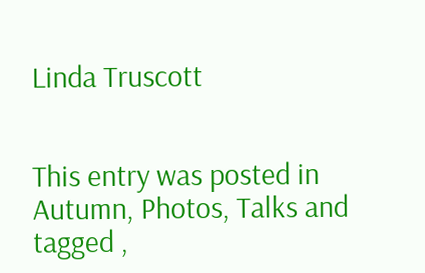Linda Truscott


This entry was posted in Autumn, Photos, Talks and tagged ,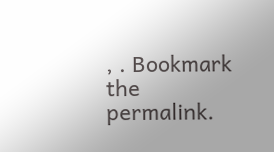, . Bookmark the permalink.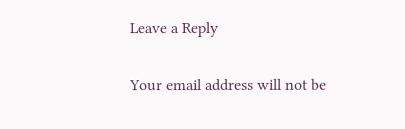Leave a Reply

Your email address will not be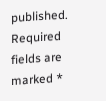published. Required fields are marked *